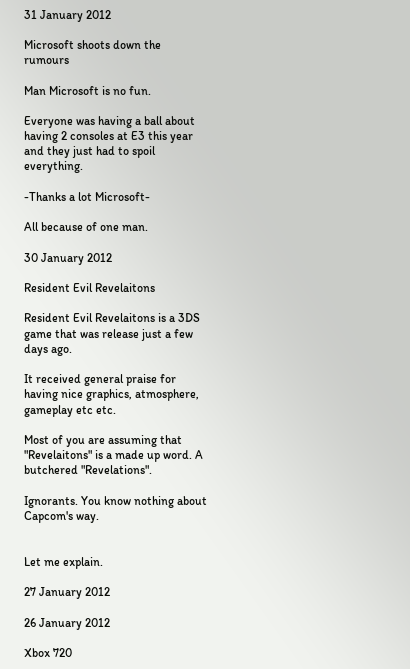31 January 2012

Microsoft shoots down the rumours

Man Microsoft is no fun.

Everyone was having a ball about having 2 consoles at E3 this year and they just had to spoil everything.

-Thanks a lot Microsoft-

All because of one man.

30 January 2012

Resident Evil Revelaitons

Resident Evil Revelaitons is a 3DS game that was release just a few days ago.

It received general praise for having nice graphics, atmosphere, gameplay etc etc.

Most of you are assuming that "Revelaitons" is a made up word. A butchered "Revelations".

Ignorants. You know nothing about Capcom's way.


Let me explain.

27 January 2012

26 January 2012

Xbox 720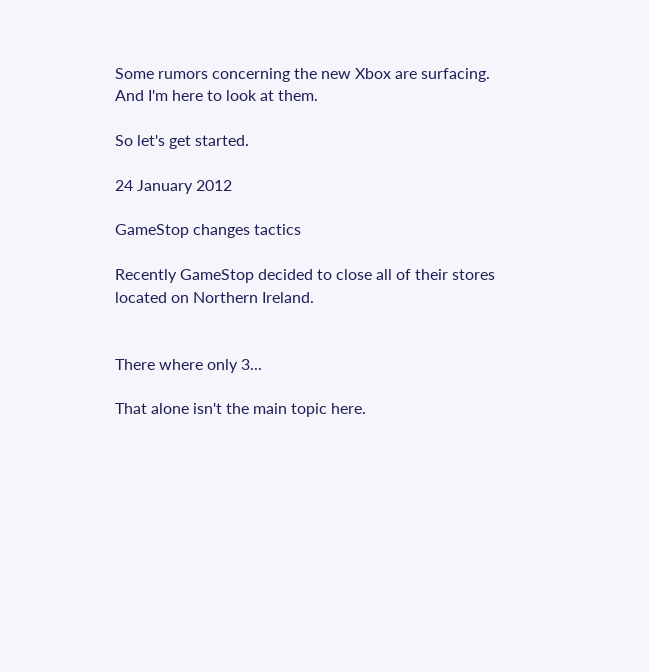Some rumors concerning the new Xbox are surfacing. And I'm here to look at them.

So let's get started.

24 January 2012

GameStop changes tactics

Recently GameStop decided to close all of their stores located on Northern Ireland.


There where only 3...

That alone isn't the main topic here.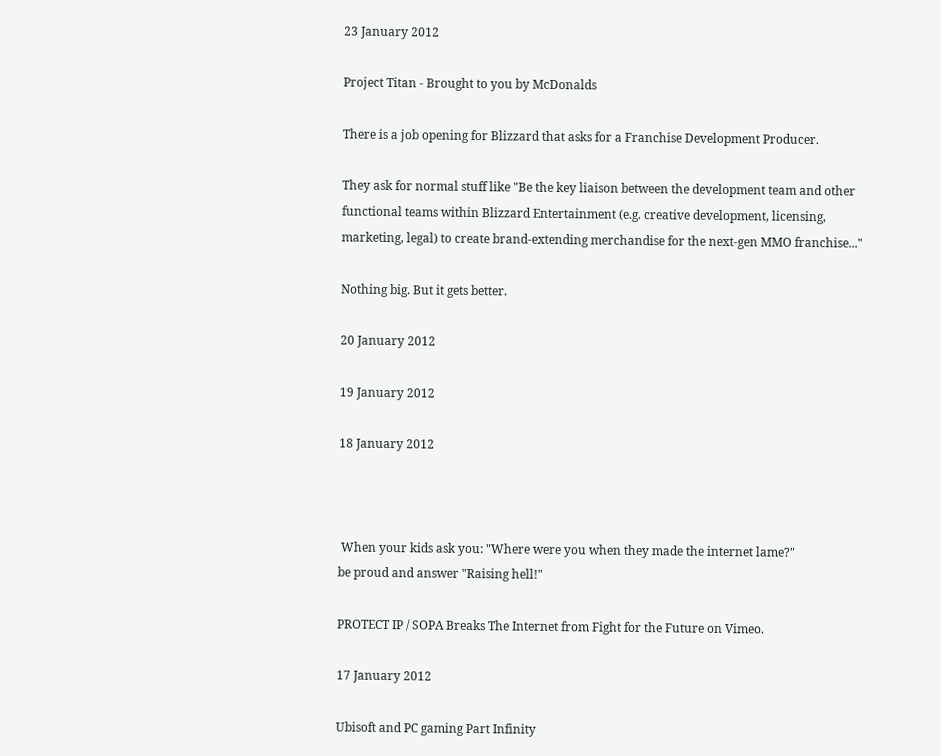23 January 2012

Project Titan - Brought to you by McDonalds

There is a job opening for Blizzard that asks for a Franchise Development Producer.

They ask for normal stuff like "Be the key liaison between the development team and other functional teams within Blizzard Entertainment (e.g. creative development, licensing, marketing, legal) to create brand-extending merchandise for the next-gen MMO franchise..."

Nothing big. But it gets better.

20 January 2012

19 January 2012

18 January 2012



 When your kids ask you: "Where were you when they made the internet lame?"
be proud and answer "Raising hell!"

PROTECT IP / SOPA Breaks The Internet from Fight for the Future on Vimeo.

17 January 2012

Ubisoft and PC gaming Part Infinity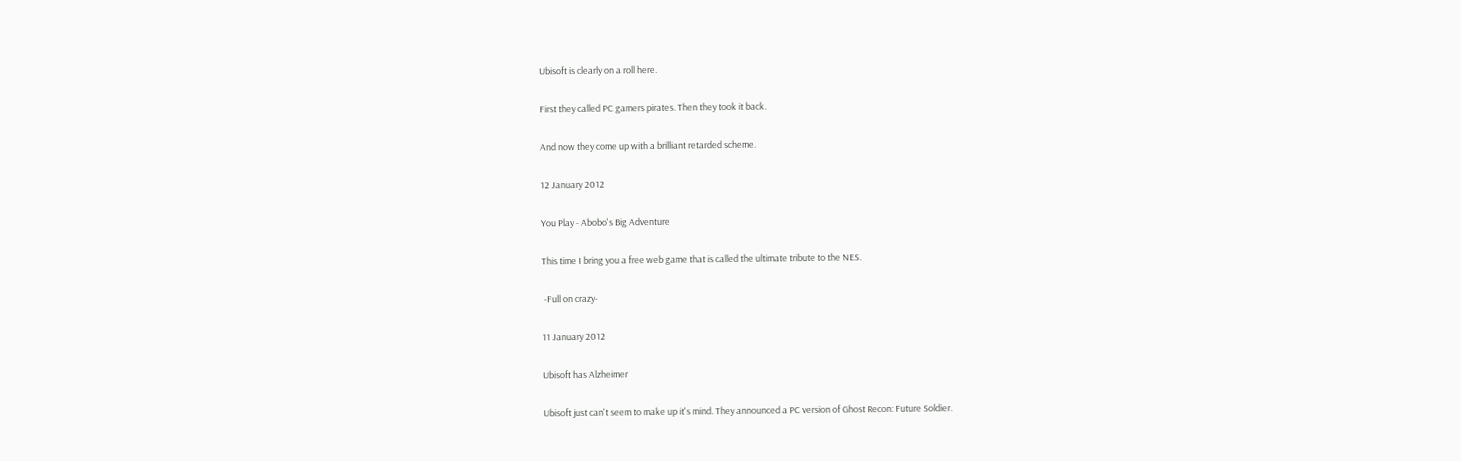Ubisoft is clearly on a roll here.

First they called PC gamers pirates. Then they took it back.

And now they come up with a brilliant retarded scheme.

12 January 2012

You Play - Abobo's Big Adventure

This time I bring you a free web game that is called the ultimate tribute to the NES.

 -Full on crazy-

11 January 2012

Ubisoft has Alzheimer

Ubisoft just can't seem to make up it's mind. They announced a PC version of Ghost Recon: Future Soldier.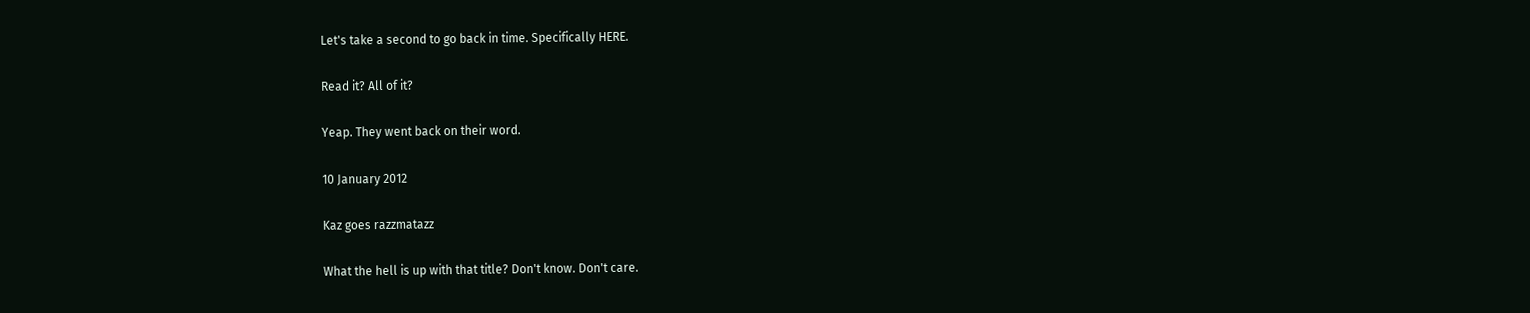Let's take a second to go back in time. Specifically HERE.

Read it? All of it?

Yeap. They went back on their word.

10 January 2012

Kaz goes razzmatazz

What the hell is up with that title? Don't know. Don't care.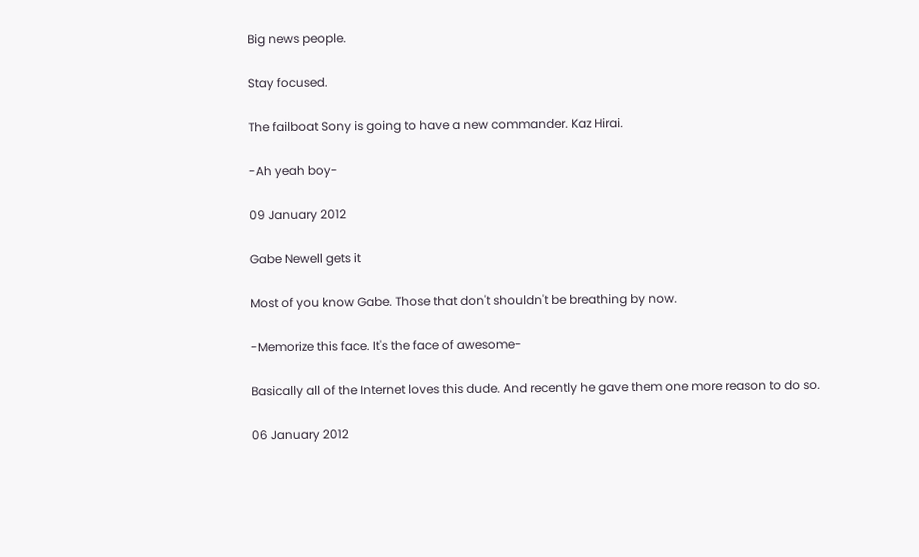Big news people.

Stay focused.

The failboat Sony is going to have a new commander. Kaz Hirai.

-Ah yeah boy-

09 January 2012

Gabe Newell gets it

Most of you know Gabe. Those that don't shouldn't be breathing by now.

-Memorize this face. It's the face of awesome-

Basically all of the Internet loves this dude. And recently he gave them one more reason to do so.

06 January 2012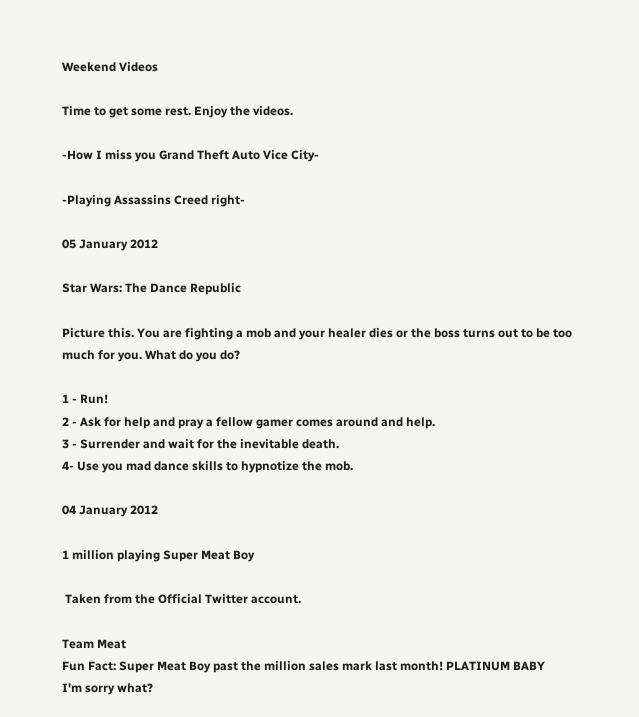Weekend Videos

Time to get some rest. Enjoy the videos.

-How I miss you Grand Theft Auto Vice City-

-Playing Assassins Creed right-

05 January 2012

Star Wars: The Dance Republic

Picture this. You are fighting a mob and your healer dies or the boss turns out to be too much for you. What do you do?

1 - Run!
2 - Ask for help and pray a fellow gamer comes around and help.
3 - Surrender and wait for the inevitable death.
4- Use you mad dance skills to hypnotize the mob.

04 January 2012

1 million playing Super Meat Boy

 Taken from the Official Twitter account.

Team Meat
Fun Fact: Super Meat Boy past the million sales mark last month! PLATINUM BABY
I'm sorry what?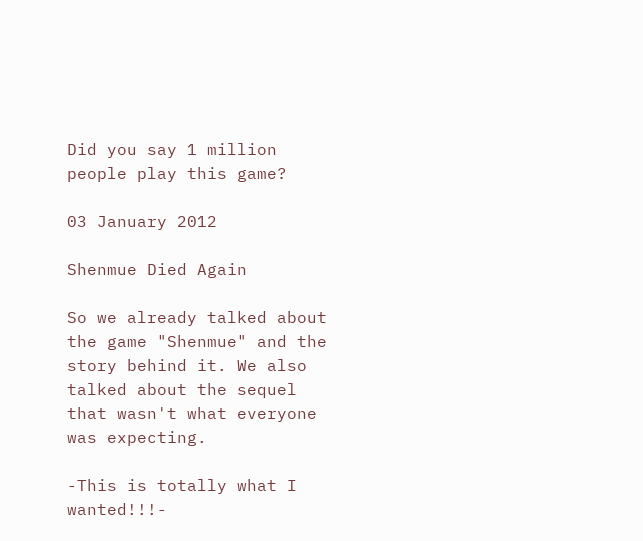Did you say 1 million people play this game?

03 January 2012

Shenmue Died Again

So we already talked about the game "Shenmue" and the story behind it. We also talked about the sequel that wasn't what everyone was expecting.

-This is totally what I wanted!!!-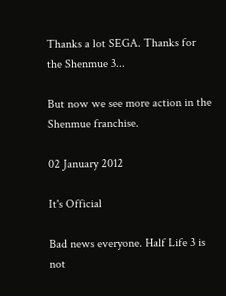Thanks a lot SEGA. Thanks for the Shenmue 3...

But now we see more action in the Shenmue franchise.

02 January 2012

It's Official

Bad news everyone. Half Life 3 is not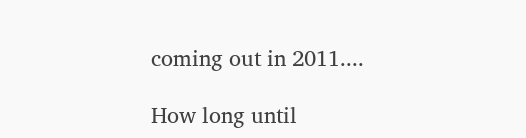coming out in 2011....

How long until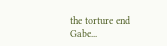the torture end Gabe...